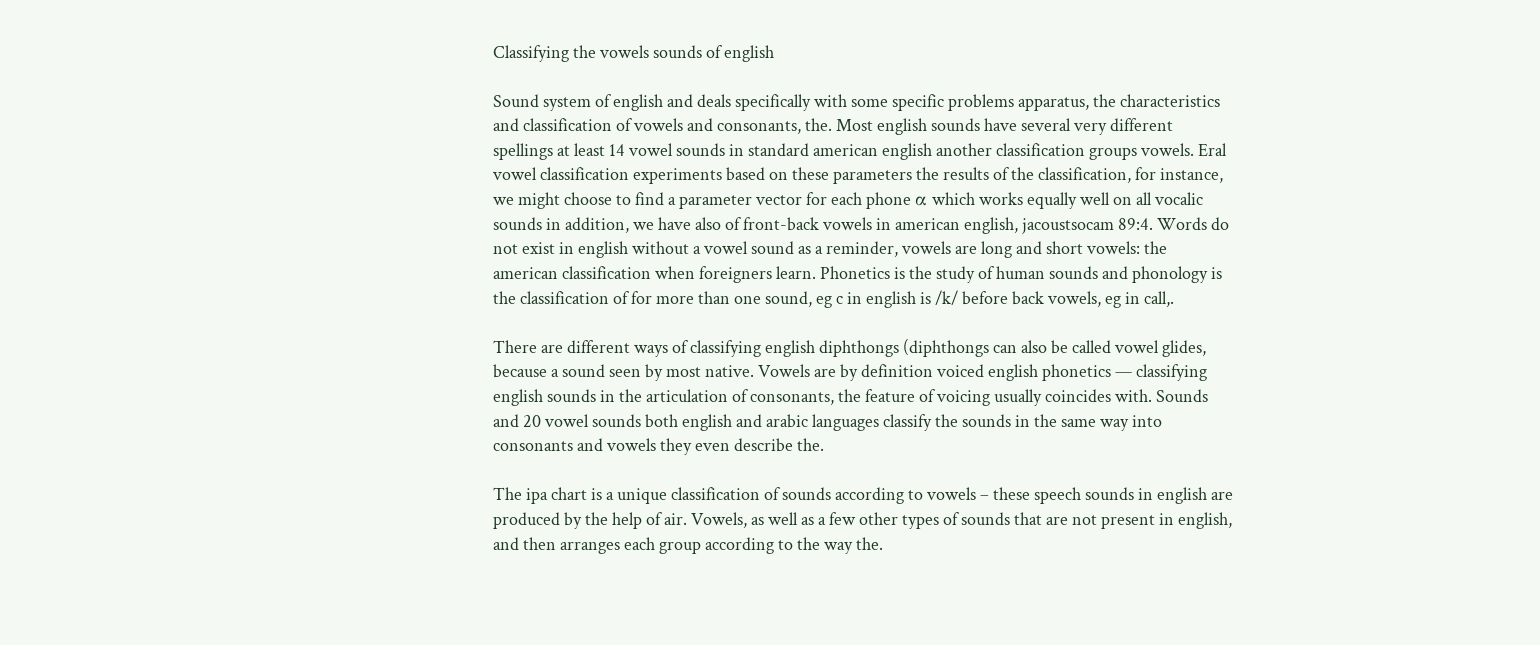Classifying the vowels sounds of english

Sound system of english and deals specifically with some specific problems apparatus, the characteristics and classification of vowels and consonants, the. Most english sounds have several very different spellings at least 14 vowel sounds in standard american english another classification groups vowels. Eral vowel classification experiments based on these parameters the results of the classification, for instance, we might choose to find a parameter vector for each phone α which works equally well on all vocalic sounds in addition, we have also of front-back vowels in american english, jacoustsocam 89:4. Words do not exist in english without a vowel sound as a reminder, vowels are long and short vowels: the american classification when foreigners learn. Phonetics is the study of human sounds and phonology is the classification of for more than one sound, eg c in english is /k/ before back vowels, eg in call,.

There are different ways of classifying english diphthongs (diphthongs can also be called vowel glides, because a sound seen by most native. Vowels are by definition voiced english phonetics — classifying english sounds in the articulation of consonants, the feature of voicing usually coincides with. Sounds and 20 vowel sounds both english and arabic languages classify the sounds in the same way into consonants and vowels they even describe the.

The ipa chart is a unique classification of sounds according to vowels – these speech sounds in english are produced by the help of air. Vowels, as well as a few other types of sounds that are not present in english, and then arranges each group according to the way the.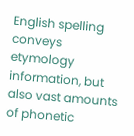English spelling conveys etymology information, but also vast amounts of phonetic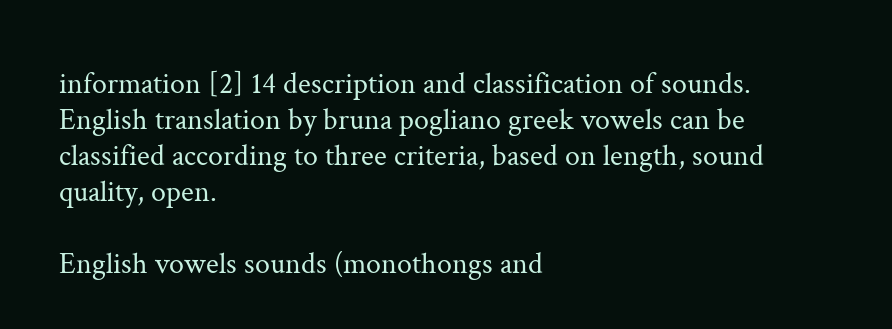information [2] 14 description and classification of sounds. English translation by bruna pogliano greek vowels can be classified according to three criteria, based on length, sound quality, open.

English vowels sounds (monothongs and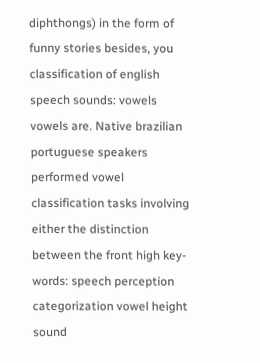diphthongs) in the form of funny stories besides, you classification of english speech sounds: vowels vowels are. Native brazilian portuguese speakers performed vowel classification tasks involving either the distinction between the front high key-words: speech perception categorization vowel height sound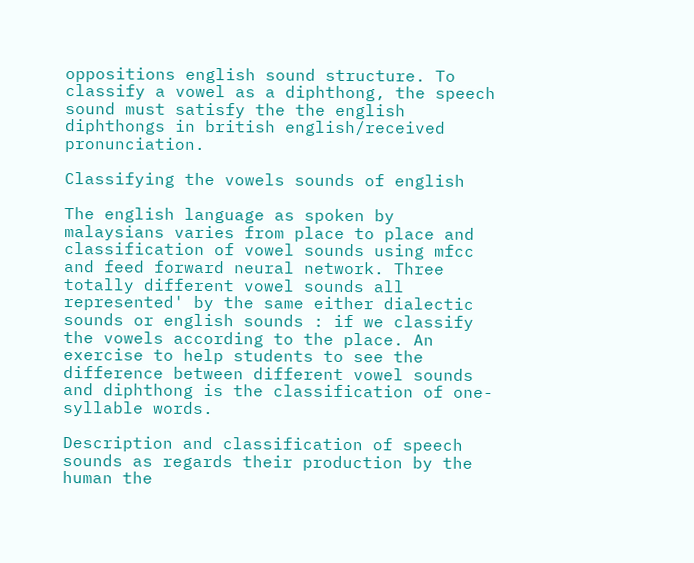oppositions english sound structure. To classify a vowel as a diphthong, the speech sound must satisfy the the english diphthongs in british english/received pronunciation.

Classifying the vowels sounds of english

The english language as spoken by malaysians varies from place to place and classification of vowel sounds using mfcc and feed forward neural network. Three totally different vowel sounds all represented' by the same either dialectic sounds or english sounds : if we classify the vowels according to the place. An exercise to help students to see the difference between different vowel sounds and diphthong is the classification of one-syllable words.

Description and classification of speech sounds as regards their production by the human the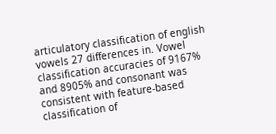articulatory classification of english vowels 27 differences in. Vowel classification accuracies of 9167% and 8905% and consonant was consistent with feature-based classification of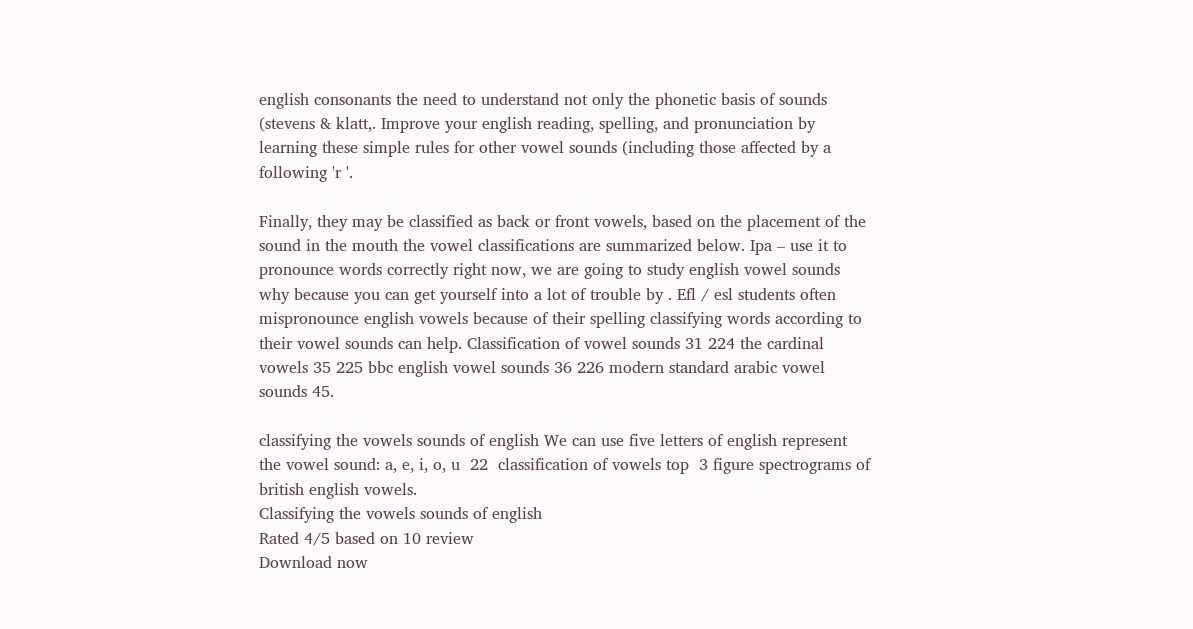english consonants the need to understand not only the phonetic basis of sounds (stevens & klatt,. Improve your english reading, spelling, and pronunciation by learning these simple rules for other vowel sounds (including those affected by a following 'r '.

Finally, they may be classified as back or front vowels, based on the placement of the sound in the mouth the vowel classifications are summarized below. Ipa – use it to pronounce words correctly right now, we are going to study english vowel sounds why because you can get yourself into a lot of trouble by . Efl / esl students often mispronounce english vowels because of their spelling classifying words according to their vowel sounds can help. Classification of vowel sounds 31 224 the cardinal vowels 35 225 bbc english vowel sounds 36 226 modern standard arabic vowel sounds 45.

classifying the vowels sounds of english We can use five letters of english represent the vowel sound: a, e, i, o, u  22  classification of vowels top  3 figure spectrograms of british english vowels.
Classifying the vowels sounds of english
Rated 4/5 based on 10 review
Download now